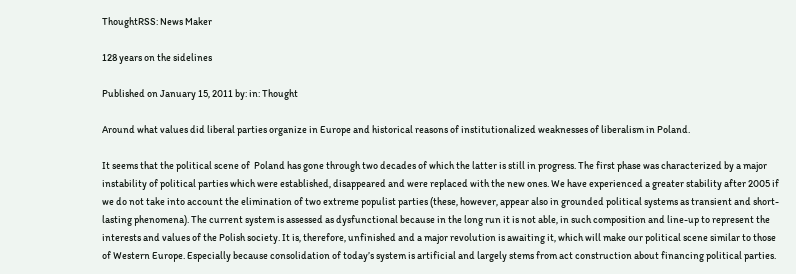ThoughtRSS: News Maker

128 years on the sidelines

Published on January 15, 2011 by: in: Thought

Around what values did liberal parties organize in Europe and historical reasons of institutionalized weaknesses of liberalism in Poland.

It seems that the political scene of  Poland has gone through two decades of which the latter is still in progress. The first phase was characterized by a major instability of political parties which were established, disappeared and were replaced with the new ones. We have experienced a greater stability after 2005 if we do not take into account the elimination of two extreme populist parties (these, however, appear also in grounded political systems as transient and short-lasting phenomena). The current system is assessed as dysfunctional because in the long run it is not able, in such composition and line-up to represent the interests and values of the Polish society. It is, therefore, unfinished and a major revolution is awaiting it, which will make our political scene similar to those of Western Europe. Especially because consolidation of today’s system is artificial and largely stems from act construction about financing political parties.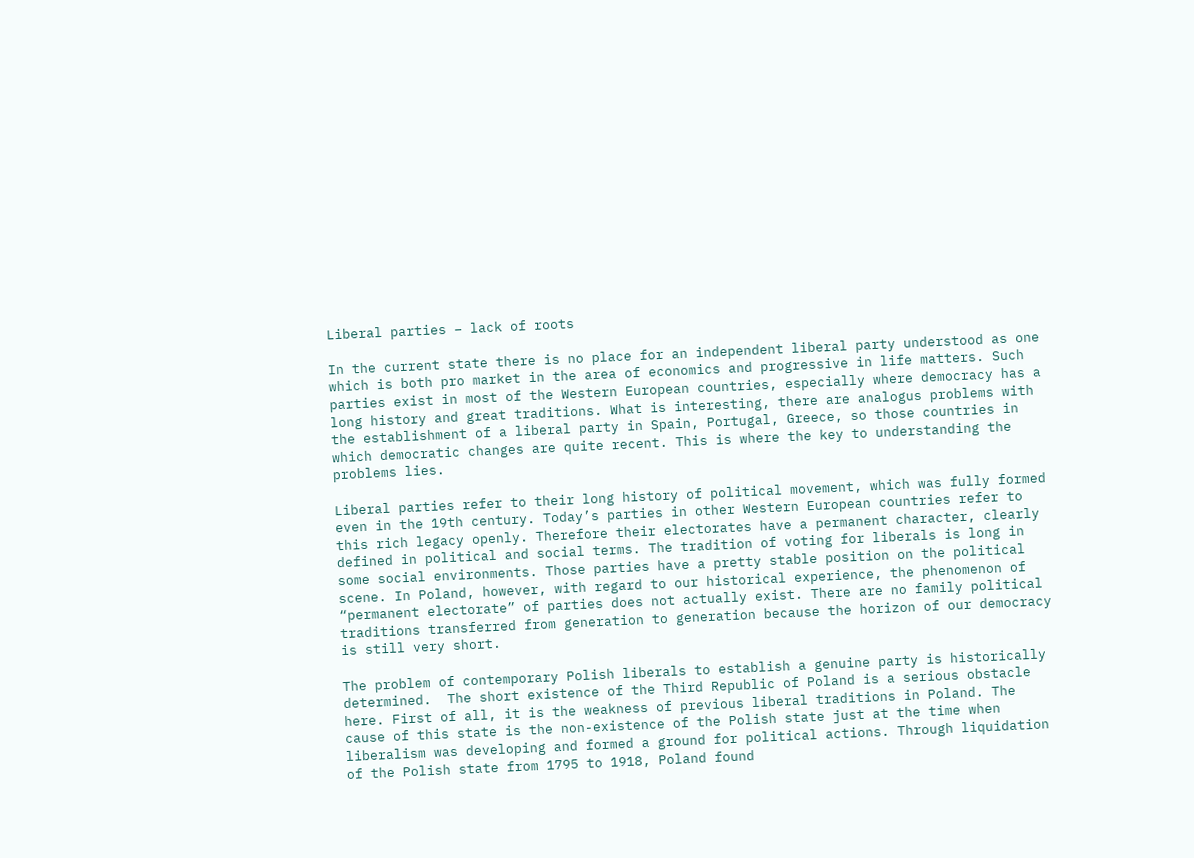Liberal parties – lack of roots

In the current state there is no place for an independent liberal party understood as one which is both pro market in the area of economics and progressive in life matters. Such parties exist in most of the Western European countries, especially where democracy has a long history and great traditions. What is interesting, there are analogus problems with the establishment of a liberal party in Spain, Portugal, Greece, so those countries in which democratic changes are quite recent. This is where the key to understanding the problems lies.

Liberal parties refer to their long history of political movement, which was fully formed even in the 19th century. Today’s parties in other Western European countries refer to this rich legacy openly. Therefore their electorates have a permanent character, clearly defined in political and social terms. The tradition of voting for liberals is long in some social environments. Those parties have a pretty stable position on the political scene. In Poland, however, with regard to our historical experience, the phenomenon of “permanent electorate” of parties does not actually exist. There are no family political traditions transferred from generation to generation because the horizon of our democracy is still very short.

The problem of contemporary Polish liberals to establish a genuine party is historically determined.  The short existence of the Third Republic of Poland is a serious obstacle here. First of all, it is the weakness of previous liberal traditions in Poland. The cause of this state is the non-existence of the Polish state just at the time when liberalism was developing and formed a ground for political actions. Through liquidation of the Polish state from 1795 to 1918, Poland found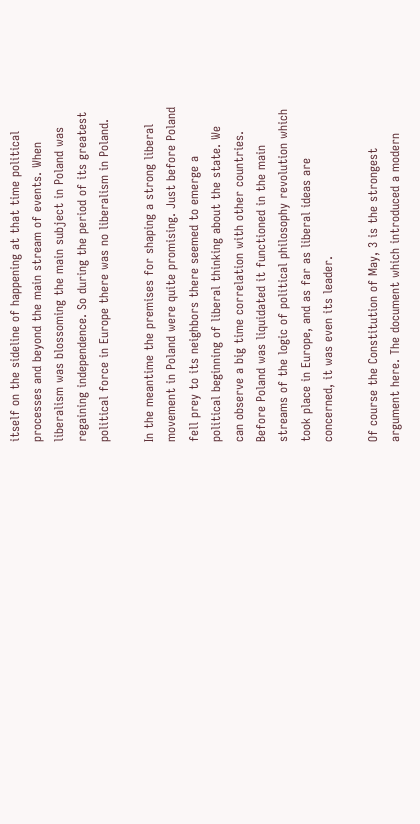itself on the sideline of happening at that time political processes and beyond the main stream of events. When liberalism was blossoming the main subject in Poland was regaining independence. So during the period of its greatest political force in Europe there was no liberalism in Poland.

In the meantime the premises for shaping a strong liberal movement in Poland were quite promising. Just before Poland fell prey to its neighbors there seemed to emerge a political beginning of liberal thinking about the state. We can observe a big time correlation with other countries. Before Poland was liquidated it functioned in the main streams of the logic of political philosophy revolution which took place in Europe, and as far as liberal ideas are concerned, it was even its leader.

Of course the Constitution of May, 3 is the strongest argument here. The document which introduced a modern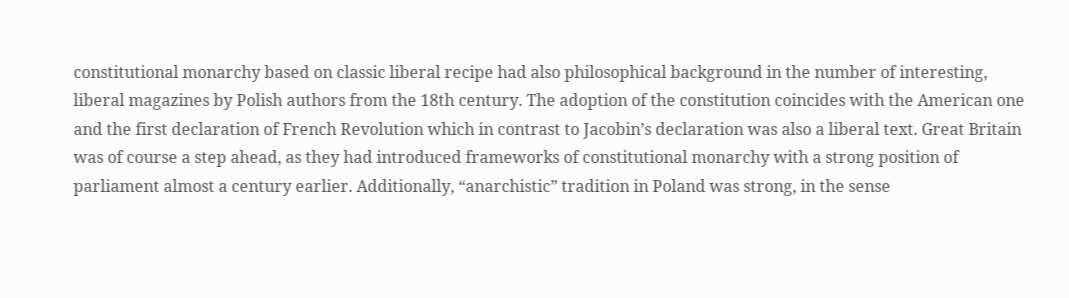constitutional monarchy based on classic liberal recipe had also philosophical background in the number of interesting, liberal magazines by Polish authors from the 18th century. The adoption of the constitution coincides with the American one and the first declaration of French Revolution which in contrast to Jacobin’s declaration was also a liberal text. Great Britain was of course a step ahead, as they had introduced frameworks of constitutional monarchy with a strong position of parliament almost a century earlier. Additionally, “anarchistic” tradition in Poland was strong, in the sense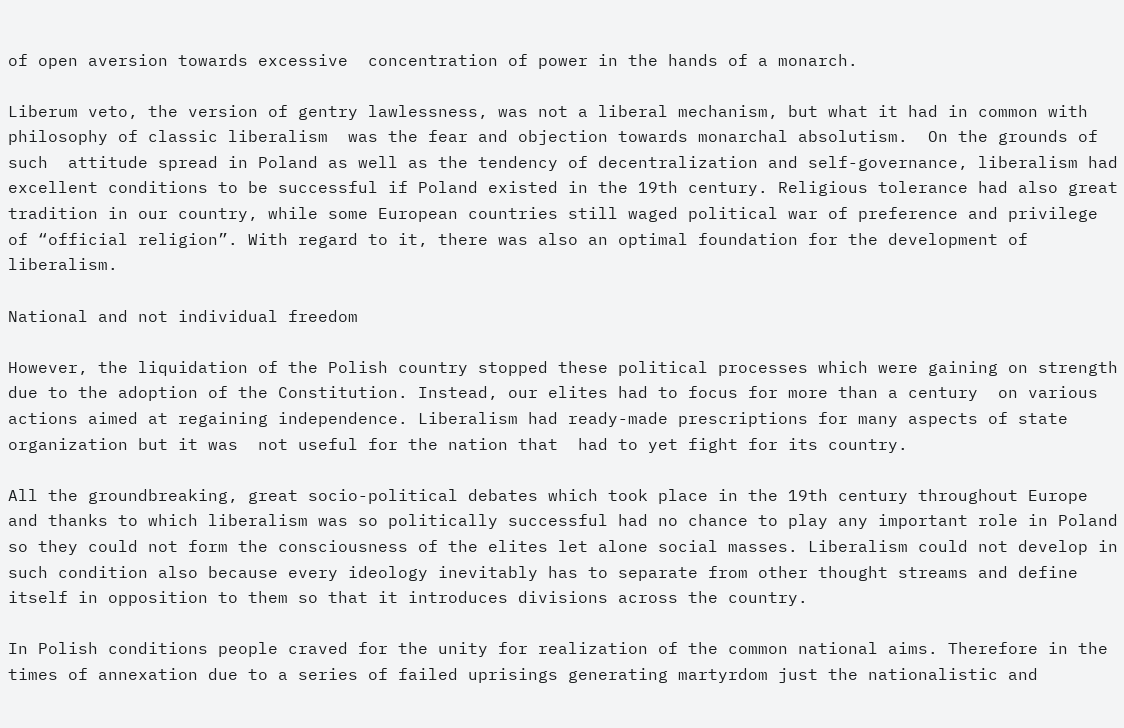of open aversion towards excessive  concentration of power in the hands of a monarch.

Liberum veto, the version of gentry lawlessness, was not a liberal mechanism, but what it had in common with philosophy of classic liberalism  was the fear and objection towards monarchal absolutism.  On the grounds of such  attitude spread in Poland as well as the tendency of decentralization and self-governance, liberalism had excellent conditions to be successful if Poland existed in the 19th century. Religious tolerance had also great tradition in our country, while some European countries still waged political war of preference and privilege of “official religion”. With regard to it, there was also an optimal foundation for the development of liberalism.

National and not individual freedom

However, the liquidation of the Polish country stopped these political processes which were gaining on strength due to the adoption of the Constitution. Instead, our elites had to focus for more than a century  on various actions aimed at regaining independence. Liberalism had ready-made prescriptions for many aspects of state organization but it was  not useful for the nation that  had to yet fight for its country.

All the groundbreaking, great socio-political debates which took place in the 19th century throughout Europe and thanks to which liberalism was so politically successful had no chance to play any important role in Poland so they could not form the consciousness of the elites let alone social masses. Liberalism could not develop in such condition also because every ideology inevitably has to separate from other thought streams and define itself in opposition to them so that it introduces divisions across the country.

In Polish conditions people craved for the unity for realization of the common national aims. Therefore in the times of annexation due to a series of failed uprisings generating martyrdom just the nationalistic and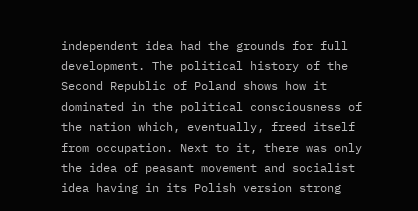independent idea had the grounds for full development. The political history of the Second Republic of Poland shows how it dominated in the political consciousness of the nation which, eventually, freed itself from occupation. Next to it, there was only the idea of peasant movement and socialist idea having in its Polish version strong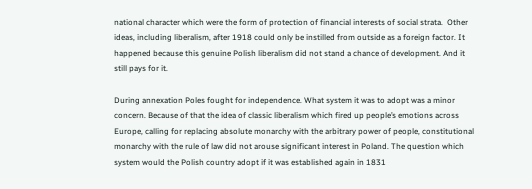national character which were the form of protection of financial interests of social strata.  Other ideas, including liberalism, after 1918 could only be instilled from outside as a foreign factor. It happened because this genuine Polish liberalism did not stand a chance of development. And it still pays for it.

During annexation Poles fought for independence. What system it was to adopt was a minor concern. Because of that the idea of classic liberalism which fired up people’s emotions across Europe, calling for replacing absolute monarchy with the arbitrary power of people, constitutional monarchy with the rule of law did not arouse significant interest in Poland. The question which system would the Polish country adopt if it was established again in 1831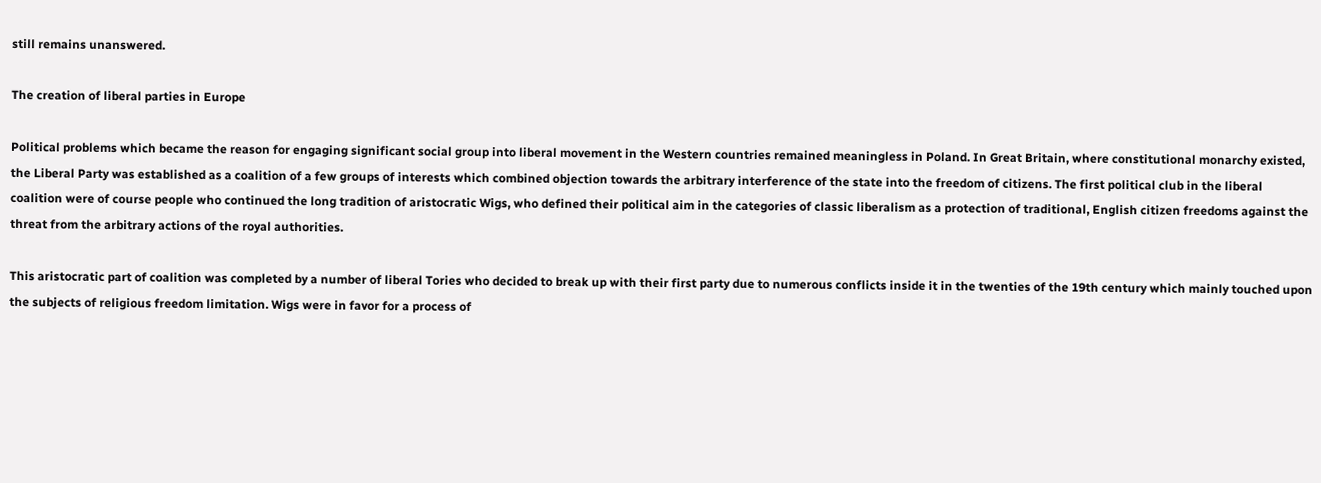still remains unanswered.

The creation of liberal parties in Europe

Political problems which became the reason for engaging significant social group into liberal movement in the Western countries remained meaningless in Poland. In Great Britain, where constitutional monarchy existed, the Liberal Party was established as a coalition of a few groups of interests which combined objection towards the arbitrary interference of the state into the freedom of citizens. The first political club in the liberal coalition were of course people who continued the long tradition of aristocratic Wigs, who defined their political aim in the categories of classic liberalism as a protection of traditional, English citizen freedoms against the threat from the arbitrary actions of the royal authorities.

This aristocratic part of coalition was completed by a number of liberal Tories who decided to break up with their first party due to numerous conflicts inside it in the twenties of the 19th century which mainly touched upon the subjects of religious freedom limitation. Wigs were in favor for a process of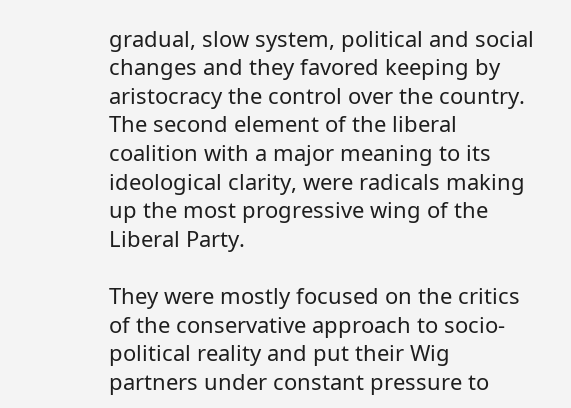gradual, slow system, political and social changes and they favored keeping by aristocracy the control over the country. The second element of the liberal coalition with a major meaning to its ideological clarity, were radicals making up the most progressive wing of the Liberal Party.

They were mostly focused on the critics of the conservative approach to socio-political reality and put their Wig partners under constant pressure to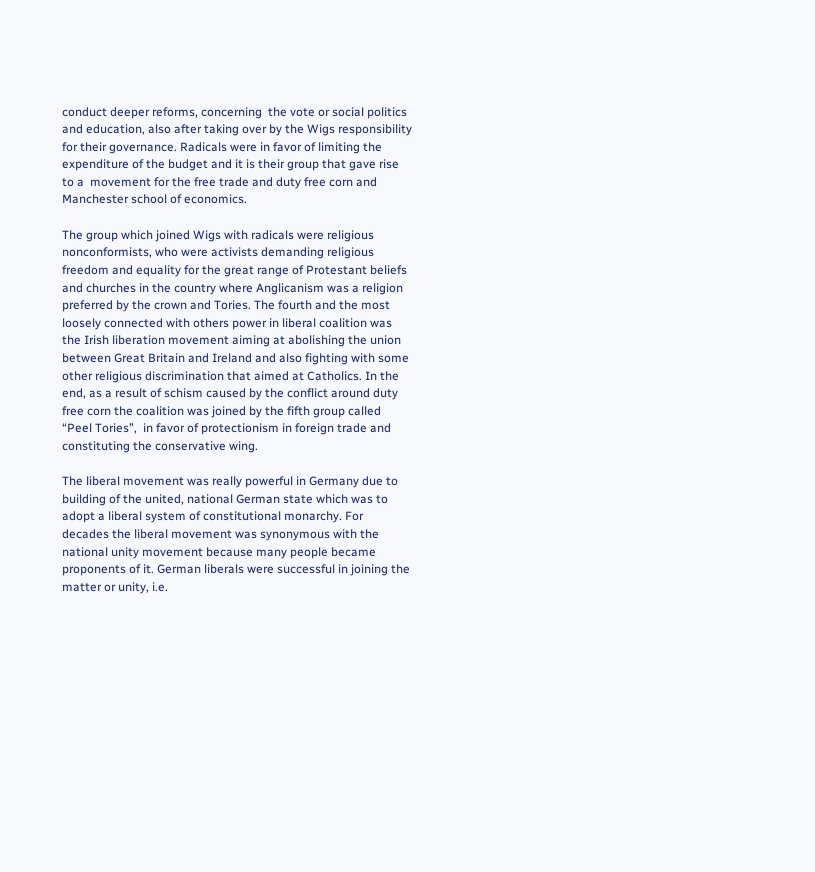conduct deeper reforms, concerning  the vote or social politics and education, also after taking over by the Wigs responsibility for their governance. Radicals were in favor of limiting the expenditure of the budget and it is their group that gave rise to a  movement for the free trade and duty free corn and Manchester school of economics.

The group which joined Wigs with radicals were religious nonconformists, who were activists demanding religious freedom and equality for the great range of Protestant beliefs and churches in the country where Anglicanism was a religion preferred by the crown and Tories. The fourth and the most loosely connected with others power in liberal coalition was the Irish liberation movement aiming at abolishing the union between Great Britain and Ireland and also fighting with some other religious discrimination that aimed at Catholics. In the end, as a result of schism caused by the conflict around duty free corn the coalition was joined by the fifth group called “Peel Tories”,  in favor of protectionism in foreign trade and constituting the conservative wing.

The liberal movement was really powerful in Germany due to building of the united, national German state which was to adopt a liberal system of constitutional monarchy. For decades the liberal movement was synonymous with the national unity movement because many people became proponents of it. German liberals were successful in joining the matter or unity, i.e.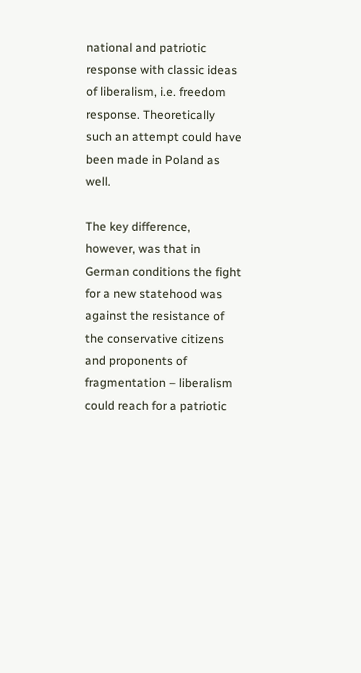national and patriotic response with classic ideas of liberalism, i.e. freedom response. Theoretically such an attempt could have been made in Poland as well.

The key difference, however, was that in German conditions the fight for a new statehood was against the resistance of the conservative citizens and proponents of fragmentation – liberalism could reach for a patriotic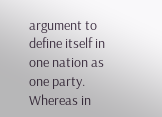argument to define itself in one nation as one party. Whereas in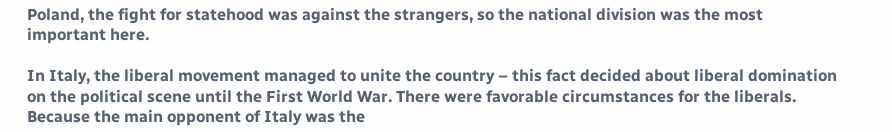Poland, the fight for statehood was against the strangers, so the national division was the most important here.

In Italy, the liberal movement managed to unite the country – this fact decided about liberal domination on the political scene until the First World War. There were favorable circumstances for the liberals. Because the main opponent of Italy was the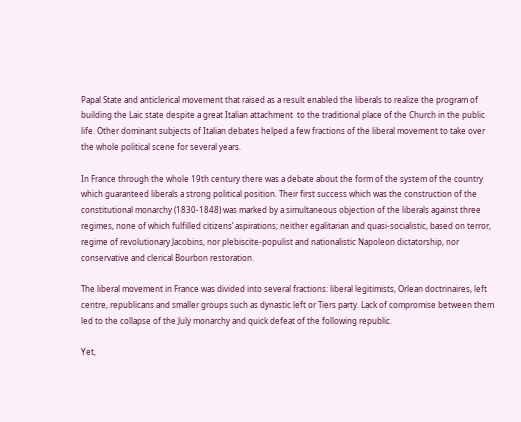Papal State and anticlerical movement that raised as a result enabled the liberals to realize the program of building the Laic state despite a great Italian attachment  to the traditional place of the Church in the public life. Other dominant subjects of Italian debates helped a few fractions of the liberal movement to take over the whole political scene for several years.

In France through the whole 19th century there was a debate about the form of the system of the country which guaranteed liberals a strong political position. Their first success which was the construction of the constitutional monarchy (1830-1848) was marked by a simultaneous objection of the liberals against three regimes, none of which fulfilled citizens’ aspirations; neither egalitarian and quasi-socialistic, based on terror, regime of revolutionary Jacobins, nor plebiscite-populist and nationalistic Napoleon dictatorship, nor conservative and clerical Bourbon restoration.

The liberal movement in France was divided into several fractions: liberal legitimists, Orlean doctrinaires, left centre, republicans and smaller groups such as dynastic left or Tiers party. Lack of compromise between them led to the collapse of the July monarchy and quick defeat of the following republic.

Yet,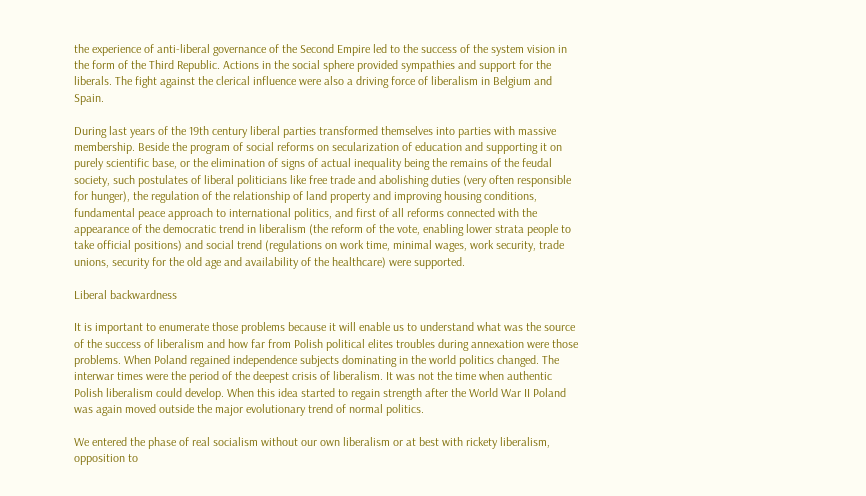the experience of anti-liberal governance of the Second Empire led to the success of the system vision in the form of the Third Republic. Actions in the social sphere provided sympathies and support for the liberals. The fight against the clerical influence were also a driving force of liberalism in Belgium and Spain.

During last years of the 19th century liberal parties transformed themselves into parties with massive membership. Beside the program of social reforms on secularization of education and supporting it on purely scientific base, or the elimination of signs of actual inequality being the remains of the feudal society, such postulates of liberal politicians like free trade and abolishing duties (very often responsible for hunger), the regulation of the relationship of land property and improving housing conditions, fundamental peace approach to international politics, and first of all reforms connected with the appearance of the democratic trend in liberalism (the reform of the vote, enabling lower strata people to take official positions) and social trend (regulations on work time, minimal wages, work security, trade unions, security for the old age and availability of the healthcare) were supported.

Liberal backwardness

It is important to enumerate those problems because it will enable us to understand what was the source of the success of liberalism and how far from Polish political elites troubles during annexation were those problems. When Poland regained independence subjects dominating in the world politics changed. The interwar times were the period of the deepest crisis of liberalism. It was not the time when authentic Polish liberalism could develop. When this idea started to regain strength after the World War II Poland was again moved outside the major evolutionary trend of normal politics.

We entered the phase of real socialism without our own liberalism or at best with rickety liberalism, opposition to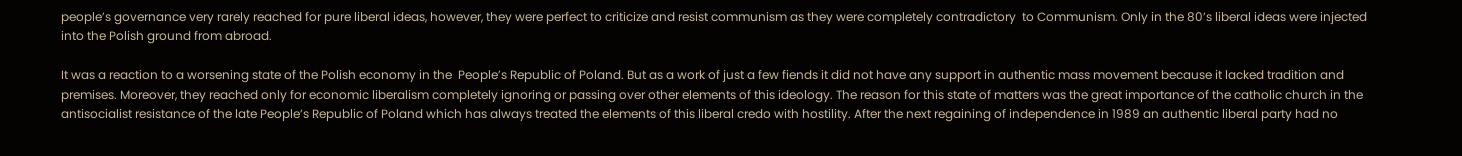people’s governance very rarely reached for pure liberal ideas, however, they were perfect to criticize and resist communism as they were completely contradictory  to Communism. Only in the 80’s liberal ideas were injected into the Polish ground from abroad.

It was a reaction to a worsening state of the Polish economy in the  People’s Republic of Poland. But as a work of just a few fiends it did not have any support in authentic mass movement because it lacked tradition and premises. Moreover, they reached only for economic liberalism completely ignoring or passing over other elements of this ideology. The reason for this state of matters was the great importance of the catholic church in the antisocialist resistance of the late People’s Republic of Poland which has always treated the elements of this liberal credo with hostility. After the next regaining of independence in 1989 an authentic liberal party had no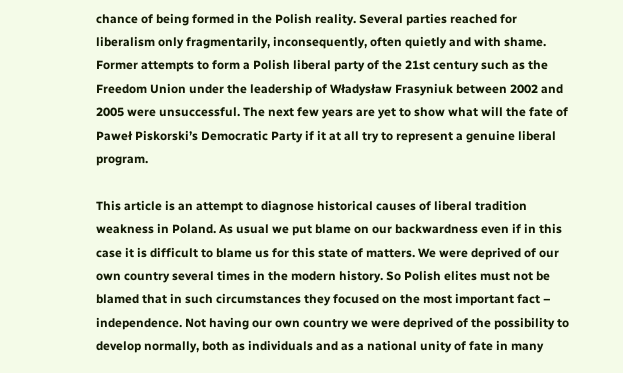chance of being formed in the Polish reality. Several parties reached for liberalism only fragmentarily, inconsequently, often quietly and with shame. Former attempts to form a Polish liberal party of the 21st century such as the Freedom Union under the leadership of Władysław Frasyniuk between 2002 and 2005 were unsuccessful. The next few years are yet to show what will the fate of Paweł Piskorski’s Democratic Party if it at all try to represent a genuine liberal program.

This article is an attempt to diagnose historical causes of liberal tradition weakness in Poland. As usual we put blame on our backwardness even if in this case it is difficult to blame us for this state of matters. We were deprived of our own country several times in the modern history. So Polish elites must not be blamed that in such circumstances they focused on the most important fact – independence. Not having our own country we were deprived of the possibility to develop normally, both as individuals and as a national unity of fate in many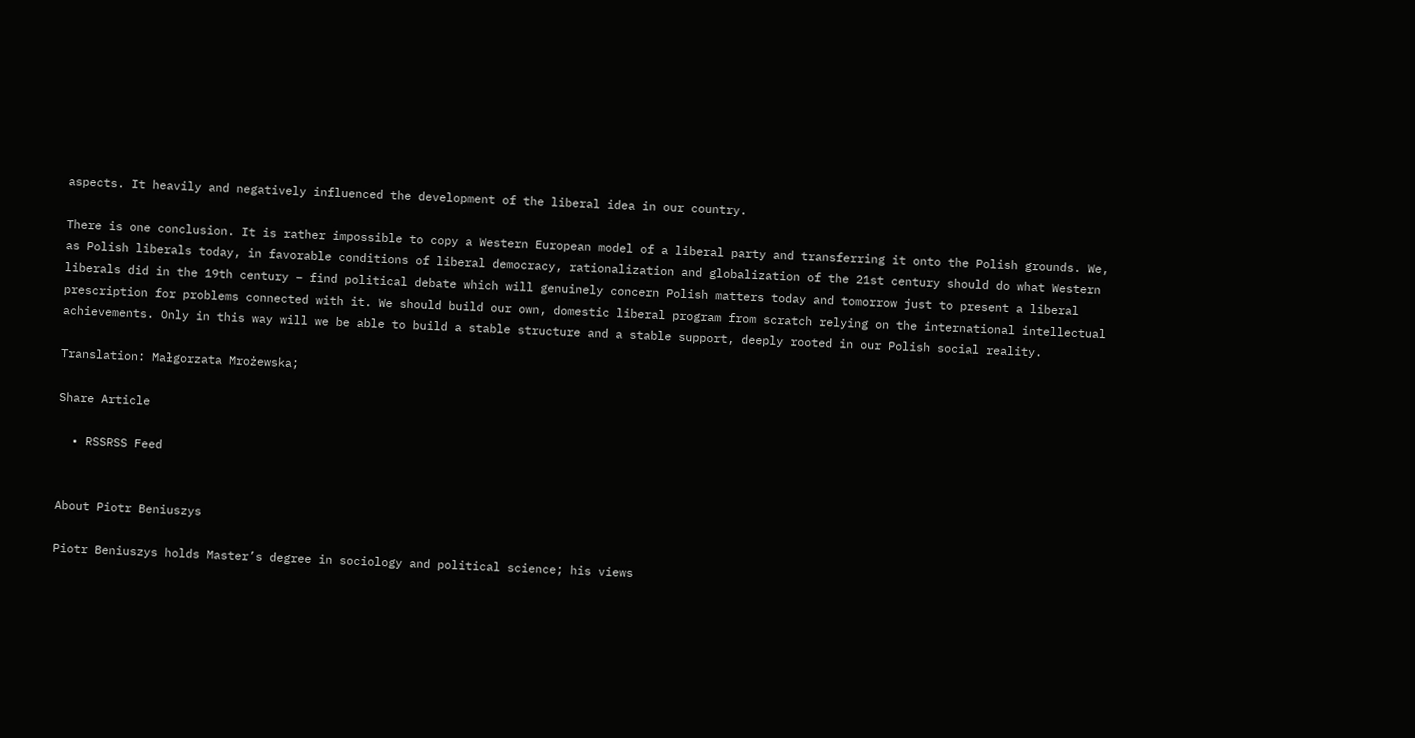aspects. It heavily and negatively influenced the development of the liberal idea in our country.

There is one conclusion. It is rather impossible to copy a Western European model of a liberal party and transferring it onto the Polish grounds. We, as Polish liberals today, in favorable conditions of liberal democracy, rationalization and globalization of the 21st century should do what Western liberals did in the 19th century – find political debate which will genuinely concern Polish matters today and tomorrow just to present a liberal prescription for problems connected with it. We should build our own, domestic liberal program from scratch relying on the international intellectual achievements. Only in this way will we be able to build a stable structure and a stable support, deeply rooted in our Polish social reality.

Translation: Małgorzata Mrożewska;

Share Article

  • RSSRSS Feed


About Piotr Beniuszys

Piotr Beniuszys holds Master’s degree in sociology and political science; his views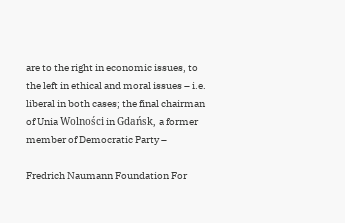are to the right in economic issues, to the left in ethical and moral issues – i.e. liberal in both cases; the final chairman of Unia Wolności in Gdańsk, a former member of Democratic Party –

Fredrich Naumann Foundation For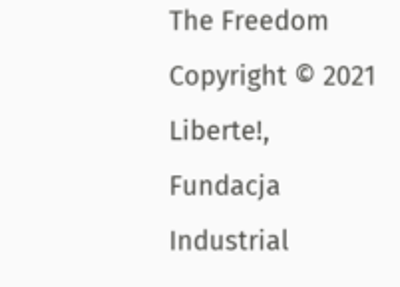The Freedom
Copyright © 2021 Liberte!, Fundacja Industrial